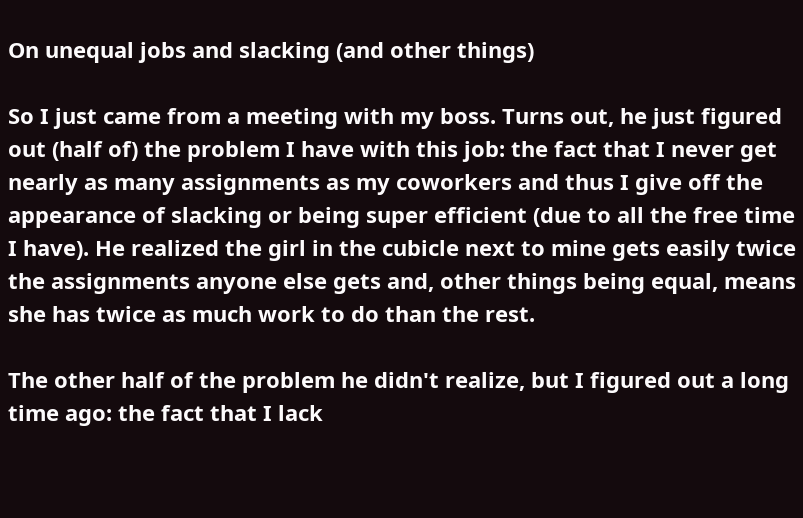On unequal jobs and slacking (and other things)

So I just came from a meeting with my boss. Turns out, he just figured out (half of) the problem I have with this job: the fact that I never get nearly as many assignments as my coworkers and thus I give off the appearance of slacking or being super efficient (due to all the free time I have). He realized the girl in the cubicle next to mine gets easily twice the assignments anyone else gets and, other things being equal, means she has twice as much work to do than the rest.

The other half of the problem he didn't realize, but I figured out a long time ago: the fact that I lack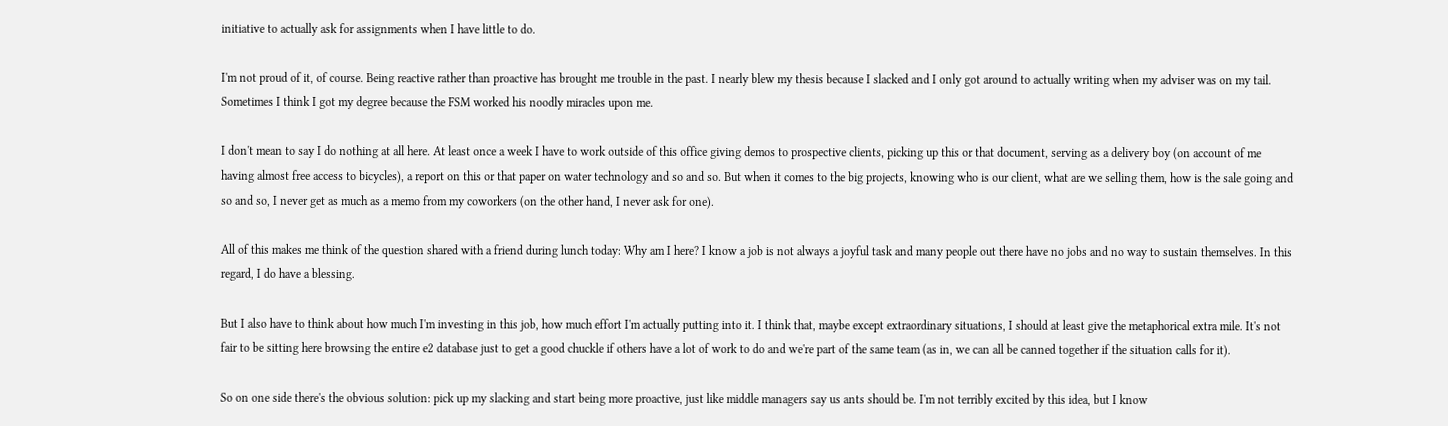initiative to actually ask for assignments when I have little to do.

I'm not proud of it, of course. Being reactive rather than proactive has brought me trouble in the past. I nearly blew my thesis because I slacked and I only got around to actually writing when my adviser was on my tail. Sometimes I think I got my degree because the FSM worked his noodly miracles upon me.

I don't mean to say I do nothing at all here. At least once a week I have to work outside of this office giving demos to prospective clients, picking up this or that document, serving as a delivery boy (on account of me having almost free access to bicycles), a report on this or that paper on water technology and so and so. But when it comes to the big projects, knowing who is our client, what are we selling them, how is the sale going and so and so, I never get as much as a memo from my coworkers (on the other hand, I never ask for one).

All of this makes me think of the question shared with a friend during lunch today: Why am I here? I know a job is not always a joyful task and many people out there have no jobs and no way to sustain themselves. In this regard, I do have a blessing.

But I also have to think about how much I'm investing in this job, how much effort I'm actually putting into it. I think that, maybe except extraordinary situations, I should at least give the metaphorical extra mile. It's not fair to be sitting here browsing the entire e2 database just to get a good chuckle if others have a lot of work to do and we're part of the same team (as in, we can all be canned together if the situation calls for it).

So on one side there's the obvious solution: pick up my slacking and start being more proactive, just like middle managers say us ants should be. I'm not terribly excited by this idea, but I know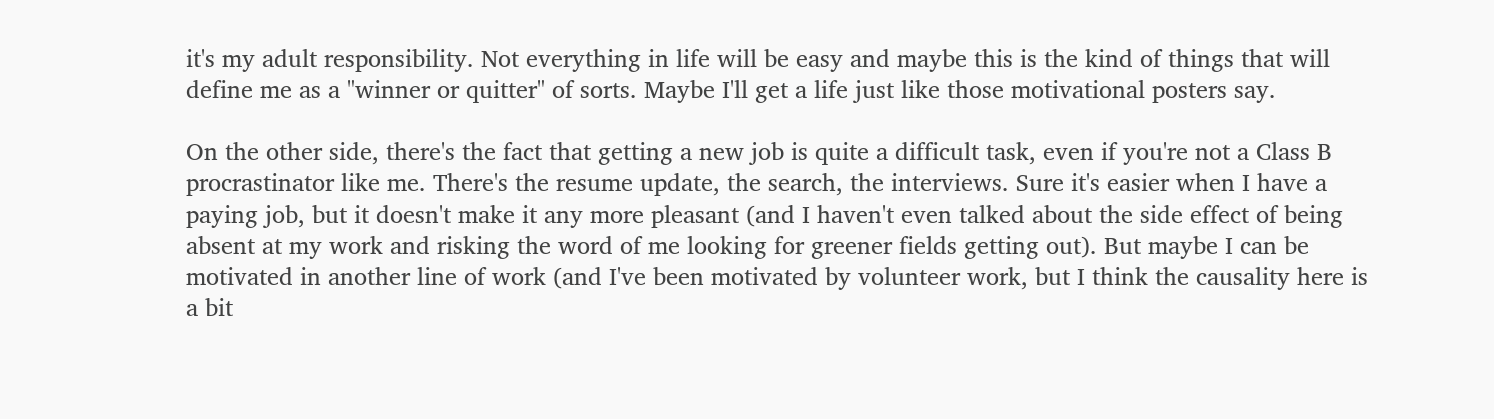it's my adult responsibility. Not everything in life will be easy and maybe this is the kind of things that will define me as a "winner or quitter" of sorts. Maybe I'll get a life just like those motivational posters say.

On the other side, there's the fact that getting a new job is quite a difficult task, even if you're not a Class B procrastinator like me. There's the resume update, the search, the interviews. Sure it's easier when I have a paying job, but it doesn't make it any more pleasant (and I haven't even talked about the side effect of being absent at my work and risking the word of me looking for greener fields getting out). But maybe I can be motivated in another line of work (and I've been motivated by volunteer work, but I think the causality here is a bit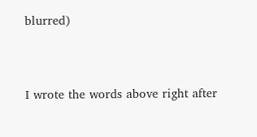blurred)


I wrote the words above right after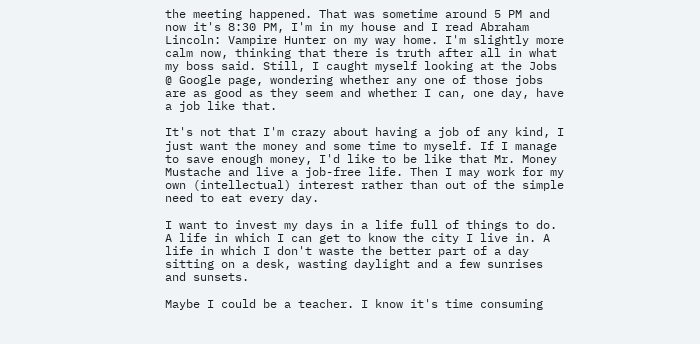the meeting happened. That was sometime around 5 PM and now it's 8:30 PM, I'm in my house and I read Abraham Lincoln: Vampire Hunter on my way home. I'm slightly more calm now, thinking that there is truth after all in what my boss said. Still, I caught myself looking at the Jobs @ Google page, wondering whether any one of those jobs are as good as they seem and whether I can, one day, have a job like that.

It's not that I'm crazy about having a job of any kind, I just want the money and some time to myself. If I manage to save enough money, I'd like to be like that Mr. Money Mustache and live a job-free life. Then I may work for my own (intellectual) interest rather than out of the simple need to eat every day.

I want to invest my days in a life full of things to do. A life in which I can get to know the city I live in. A life in which I don't waste the better part of a day sitting on a desk, wasting daylight and a few sunrises and sunsets.

Maybe I could be a teacher. I know it's time consuming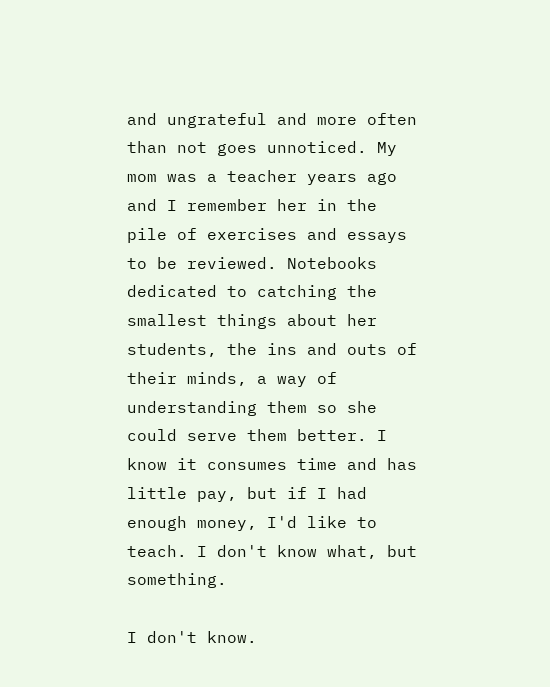and ungrateful and more often than not goes unnoticed. My mom was a teacher years ago and I remember her in the pile of exercises and essays to be reviewed. Notebooks dedicated to catching the smallest things about her students, the ins and outs of their minds, a way of understanding them so she could serve them better. I know it consumes time and has little pay, but if I had enough money, I'd like to teach. I don't know what, but something.

I don't know.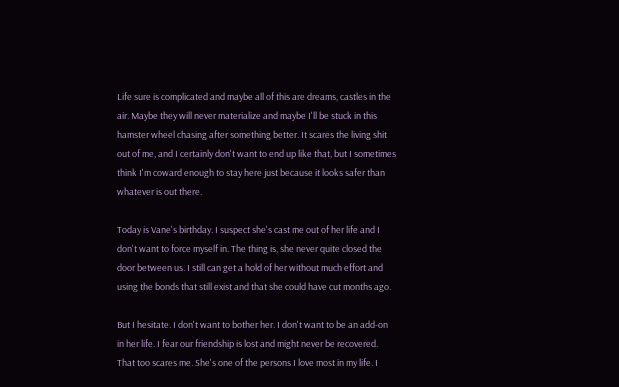Life sure is complicated and maybe all of this are dreams, castles in the air. Maybe they will never materialize and maybe I'll be stuck in this hamster wheel chasing after something better. It scares the living shit out of me, and I certainly don't want to end up like that, but I sometimes think I'm coward enough to stay here just because it looks safer than whatever is out there.

Today is Vane's birthday. I suspect she's cast me out of her life and I don't want to force myself in. The thing is, she never quite closed the door between us. I still can get a hold of her without much effort and using the bonds that still exist and that she could have cut months ago.

But I hesitate. I don't want to bother her. I don't want to be an add-on in her life. I fear our friendship is lost and might never be recovered. That too scares me. She's one of the persons I love most in my life. I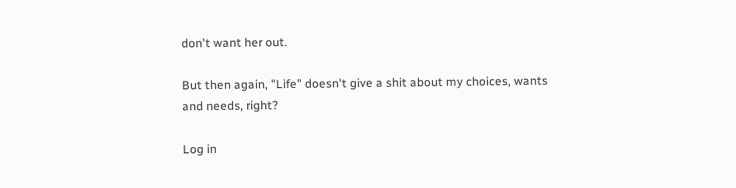don't want her out.

But then again, "Life" doesn't give a shit about my choices, wants and needs, right?

Log in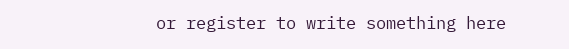or register to write something here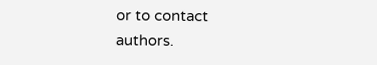or to contact authors.